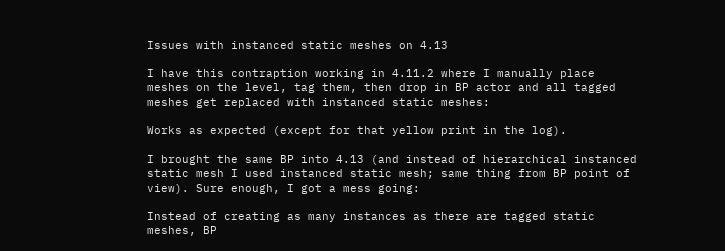Issues with instanced static meshes on 4.13

I have this contraption working in 4.11.2 where I manually place meshes on the level, tag them, then drop in BP actor and all tagged meshes get replaced with instanced static meshes:

Works as expected (except for that yellow print in the log).

I brought the same BP into 4.13 (and instead of hierarchical instanced static mesh I used instanced static mesh; same thing from BP point of view). Sure enough, I got a mess going:

Instead of creating as many instances as there are tagged static meshes, BP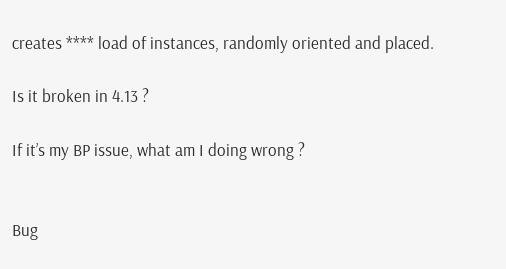creates **** load of instances, randomly oriented and placed.

Is it broken in 4.13 ?

If it’s my BP issue, what am I doing wrong ?


Bug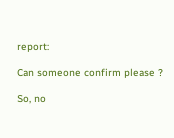report:

Can someone confirm please ?

So, no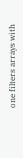one filters arrays with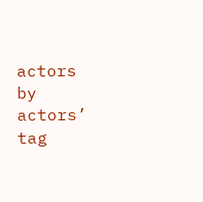actors by actors’ tag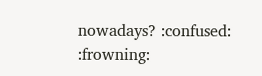nowadays? :confused: :frowning: